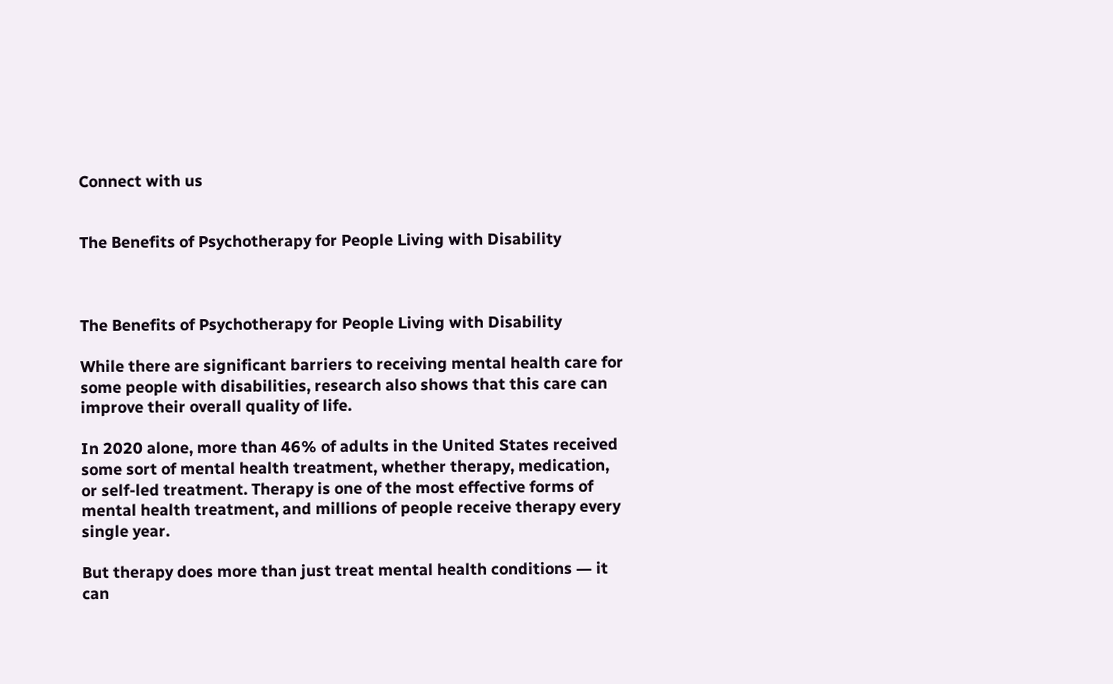Connect with us


The Benefits of Psychotherapy for People Living with Disability



The Benefits of Psychotherapy for People Living with Disability

While there are significant barriers to receiving mental health care for some people with disabilities, research also shows that this care can improve their overall quality of life.

In 2020 alone, more than 46% of adults in the United States received some sort of mental health treatment, whether therapy, medication, or self-led treatment. Therapy is one of the most effective forms of mental health treatment, and millions of people receive therapy every single year.

But therapy does more than just treat mental health conditions ― it can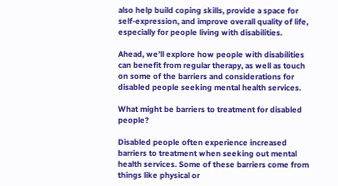also help build coping skills, provide a space for self-expression, and improve overall quality of life, especially for people living with disabilities.

Ahead, we’ll explore how people with disabilities can benefit from regular therapy, as well as touch on some of the barriers and considerations for disabled people seeking mental health services.

What might be barriers to treatment for disabled people?

Disabled people often experience increased barriers to treatment when seeking out mental health services. Some of these barriers come from things like physical or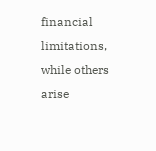financial limitations, while others arise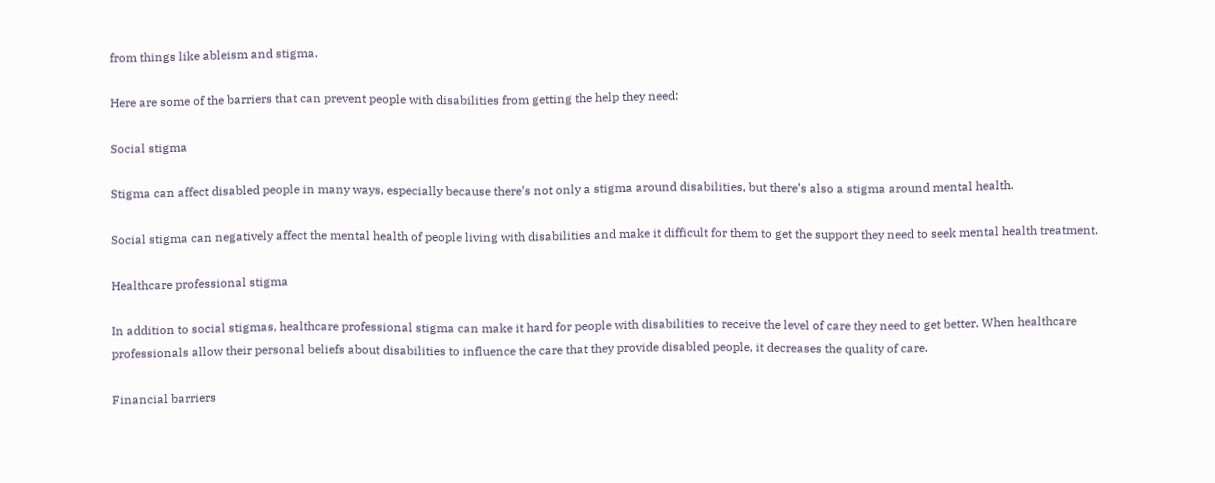from things like ableism and stigma.

Here are some of the barriers that can prevent people with disabilities from getting the help they need:

Social stigma

Stigma can affect disabled people in many ways, especially because there’s not only a stigma around disabilities, but there’s also a stigma around mental health.

Social stigma can negatively affect the mental health of people living with disabilities and make it difficult for them to get the support they need to seek mental health treatment.

Healthcare professional stigma

In addition to social stigmas, healthcare professional stigma can make it hard for people with disabilities to receive the level of care they need to get better. When healthcare professionals allow their personal beliefs about disabilities to influence the care that they provide disabled people, it decreases the quality of care.

Financial barriers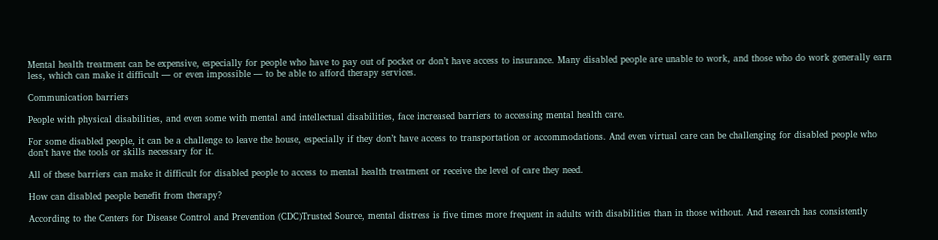Mental health treatment can be expensive, especially for people who have to pay out of pocket or don’t have access to insurance. Many disabled people are unable to work, and those who do work generally earn less, which can make it difficult ― or even impossible ― to be able to afford therapy services.

Communication barriers

People with physical disabilities, and even some with mental and intellectual disabilities, face increased barriers to accessing mental health care.

For some disabled people, it can be a challenge to leave the house, especially if they don’t have access to transportation or accommodations. And even virtual care can be challenging for disabled people who don’t have the tools or skills necessary for it.

All of these barriers can make it difficult for disabled people to access to mental health treatment or receive the level of care they need.

How can disabled people benefit from therapy?

According to the Centers for Disease Control and Prevention (CDC)Trusted Source, mental distress is five times more frequent in adults with disabilities than in those without. And research has consistently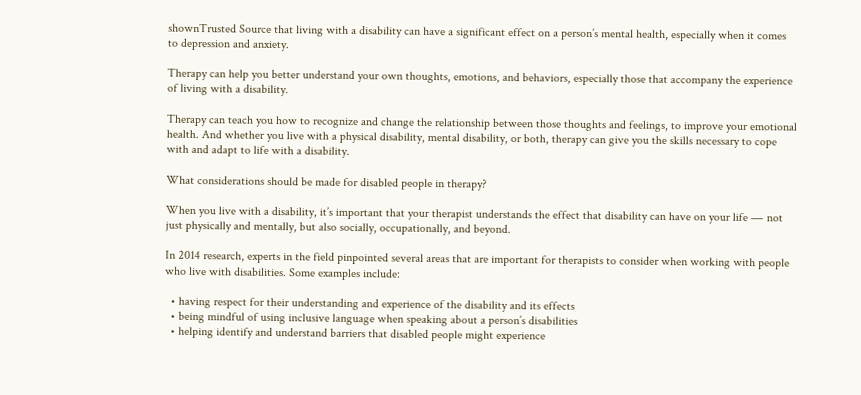shownTrusted Source that living with a disability can have a significant effect on a person’s mental health, especially when it comes to depression and anxiety.

Therapy can help you better understand your own thoughts, emotions, and behaviors, especially those that accompany the experience of living with a disability.

Therapy can teach you how to recognize and change the relationship between those thoughts and feelings, to improve your emotional health. And whether you live with a physical disability, mental disability, or both, therapy can give you the skills necessary to cope with and adapt to life with a disability.

What considerations should be made for disabled people in therapy?

When you live with a disability, it’s important that your therapist understands the effect that disability can have on your life ― not just physically and mentally, but also socially, occupationally, and beyond.

In 2014 research, experts in the field pinpointed several areas that are important for therapists to consider when working with people who live with disabilities. Some examples include:

  • having respect for their understanding and experience of the disability and its effects
  • being mindful of using inclusive language when speaking about a person’s disabilities
  • helping identify and understand barriers that disabled people might experience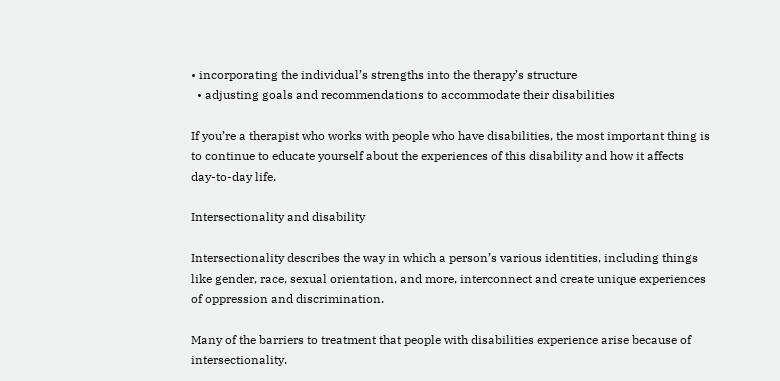• incorporating the individual’s strengths into the therapy’s structure
  • adjusting goals and recommendations to accommodate their disabilities

If you’re a therapist who works with people who have disabilities, the most important thing is to continue to educate yourself about the experiences of this disability and how it affects day-to-day life.

Intersectionality and disability

Intersectionality describes the way in which a person’s various identities, including things like gender, race, sexual orientation, and more, interconnect and create unique experiences of oppression and discrimination.

Many of the barriers to treatment that people with disabilities experience arise because of intersectionality.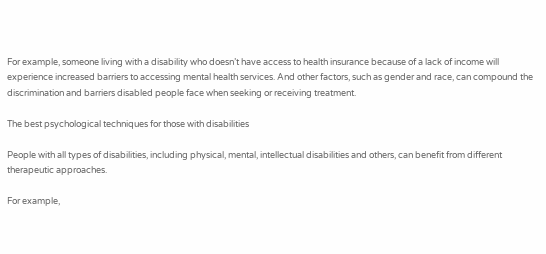For example, someone living with a disability who doesn’t have access to health insurance because of a lack of income will experience increased barriers to accessing mental health services. And other factors, such as gender and race, can compound the discrimination and barriers disabled people face when seeking or receiving treatment.

The best psychological techniques for those with disabilities

People with all types of disabilities, including physical, mental, intellectual disabilities and others, can benefit from different therapeutic approaches.

For example,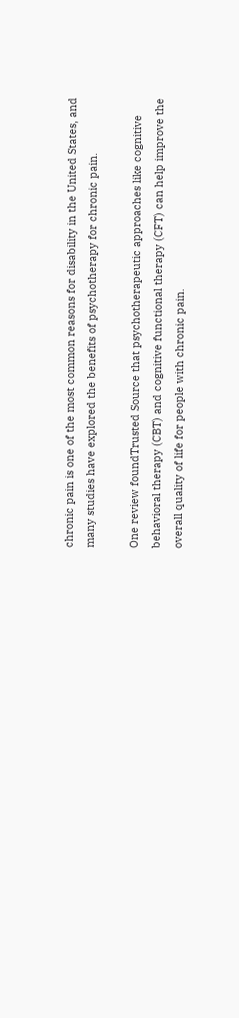chronic pain is one of the most common reasons for disability in the United States, and many studies have explored the benefits of psychotherapy for chronic pain.

One review foundTrusted Source that psychotherapeutic approaches like cognitive behavioral therapy (CBT) and cognitive functional therapy (CFT) can help improve the overall quality of life for people with chronic pain.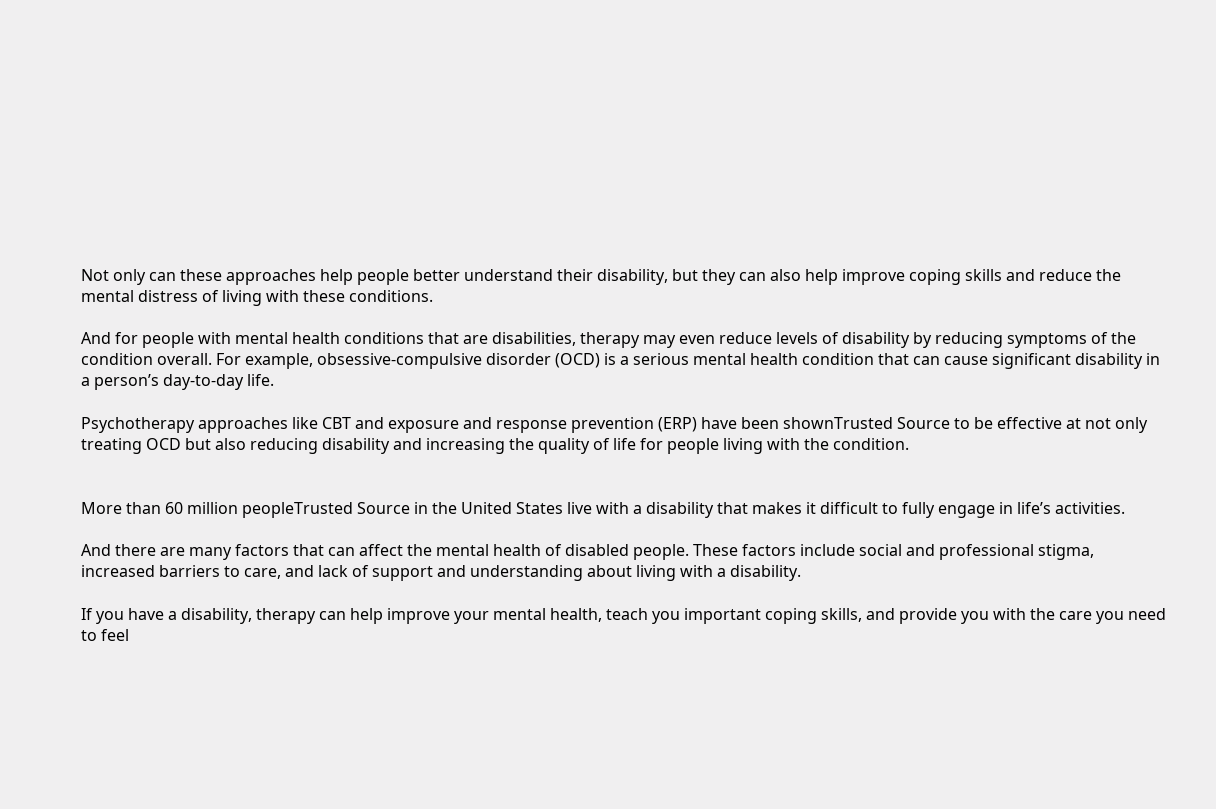Not only can these approaches help people better understand their disability, but they can also help improve coping skills and reduce the mental distress of living with these conditions.

And for people with mental health conditions that are disabilities, therapy may even reduce levels of disability by reducing symptoms of the condition overall. For example, obsessive-compulsive disorder (OCD) is a serious mental health condition that can cause significant disability in a person’s day-to-day life.

Psychotherapy approaches like CBT and exposure and response prevention (ERP) have been shownTrusted Source to be effective at not only treating OCD but also reducing disability and increasing the quality of life for people living with the condition.


More than 60 million peopleTrusted Source in the United States live with a disability that makes it difficult to fully engage in life’s activities.

And there are many factors that can affect the mental health of disabled people. These factors include social and professional stigma, increased barriers to care, and lack of support and understanding about living with a disability.

If you have a disability, therapy can help improve your mental health, teach you important coping skills, and provide you with the care you need to feel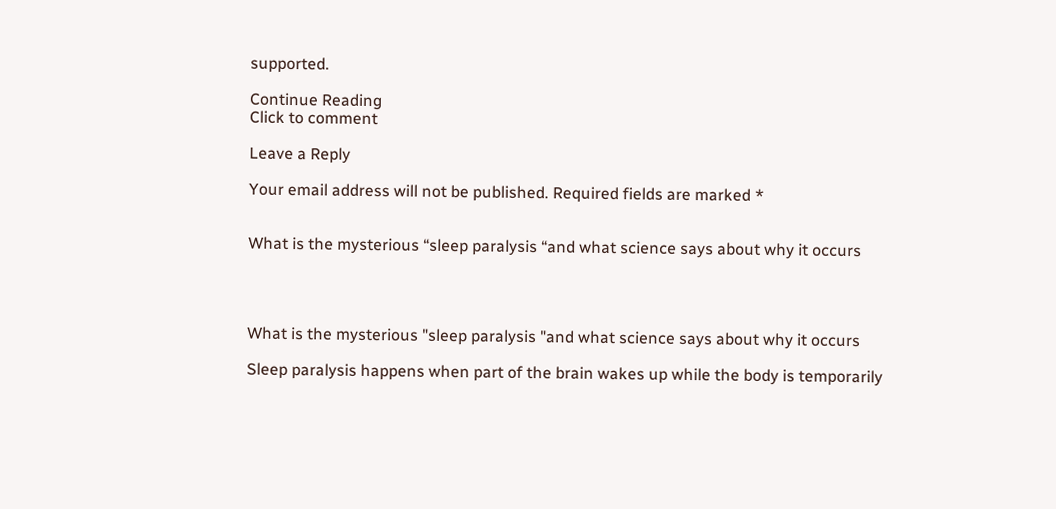supported.

Continue Reading
Click to comment

Leave a Reply

Your email address will not be published. Required fields are marked *


What is the mysterious “sleep paralysis “and what science says about why it occurs




What is the mysterious "sleep paralysis "and what science says about why it occurs

Sleep paralysis happens when part of the brain wakes up while the body is temporarily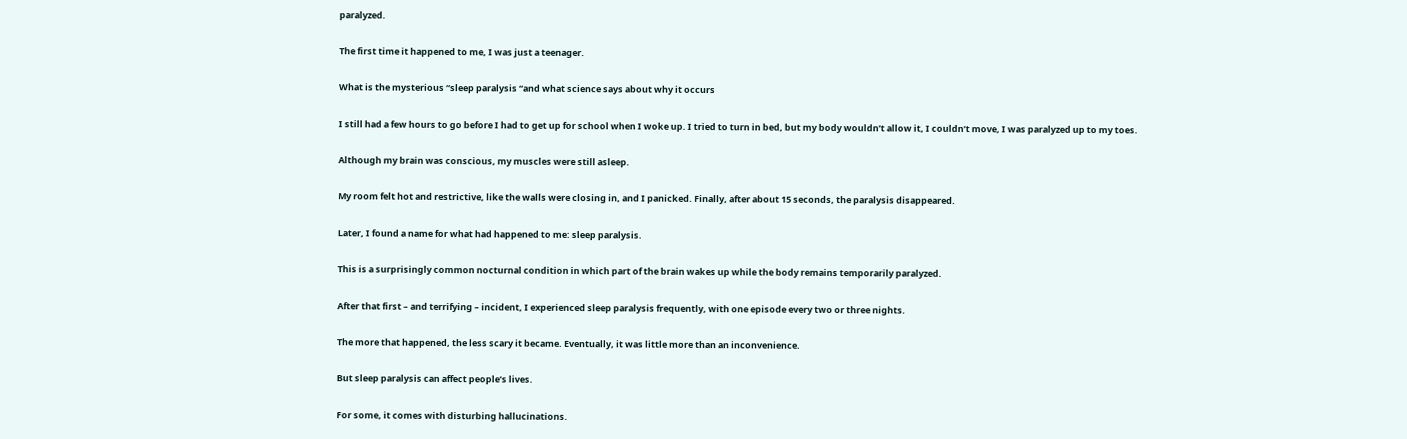paralyzed.

The first time it happened to me, I was just a teenager.

What is the mysterious “sleep paralysis “and what science says about why it occurs

I still had a few hours to go before I had to get up for school when I woke up. I tried to turn in bed, but my body wouldn’t allow it, I couldn’t move, I was paralyzed up to my toes.

Although my brain was conscious, my muscles were still asleep.

My room felt hot and restrictive, like the walls were closing in, and I panicked. Finally, after about 15 seconds, the paralysis disappeared.

Later, I found a name for what had happened to me: sleep paralysis.

This is a surprisingly common nocturnal condition in which part of the brain wakes up while the body remains temporarily paralyzed.

After that first – and terrifying – incident, I experienced sleep paralysis frequently, with one episode every two or three nights.

The more that happened, the less scary it became. Eventually, it was little more than an inconvenience.

But sleep paralysis can affect people’s lives.

For some, it comes with disturbing hallucinations.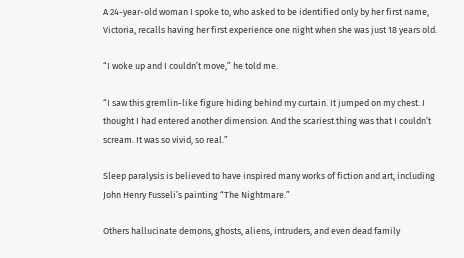A 24-year-old woman I spoke to, who asked to be identified only by her first name, Victoria, recalls having her first experience one night when she was just 18 years old.

“I woke up and I couldn’t move,” he told me.

“I saw this gremlin-like figure hiding behind my curtain. It jumped on my chest. I thought I had entered another dimension. And the scariest thing was that I couldn’t scream. It was so vivid, so real.”

Sleep paralysis is believed to have inspired many works of fiction and art, including John Henry Fusseli’s painting “The Nightmare.”

Others hallucinate demons, ghosts, aliens, intruders, and even dead family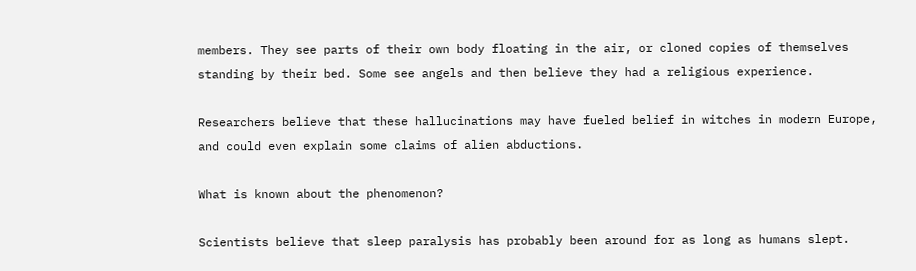members. They see parts of their own body floating in the air, or cloned copies of themselves standing by their bed. Some see angels and then believe they had a religious experience.

Researchers believe that these hallucinations may have fueled belief in witches in modern Europe, and could even explain some claims of alien abductions.

What is known about the phenomenon?

Scientists believe that sleep paralysis has probably been around for as long as humans slept.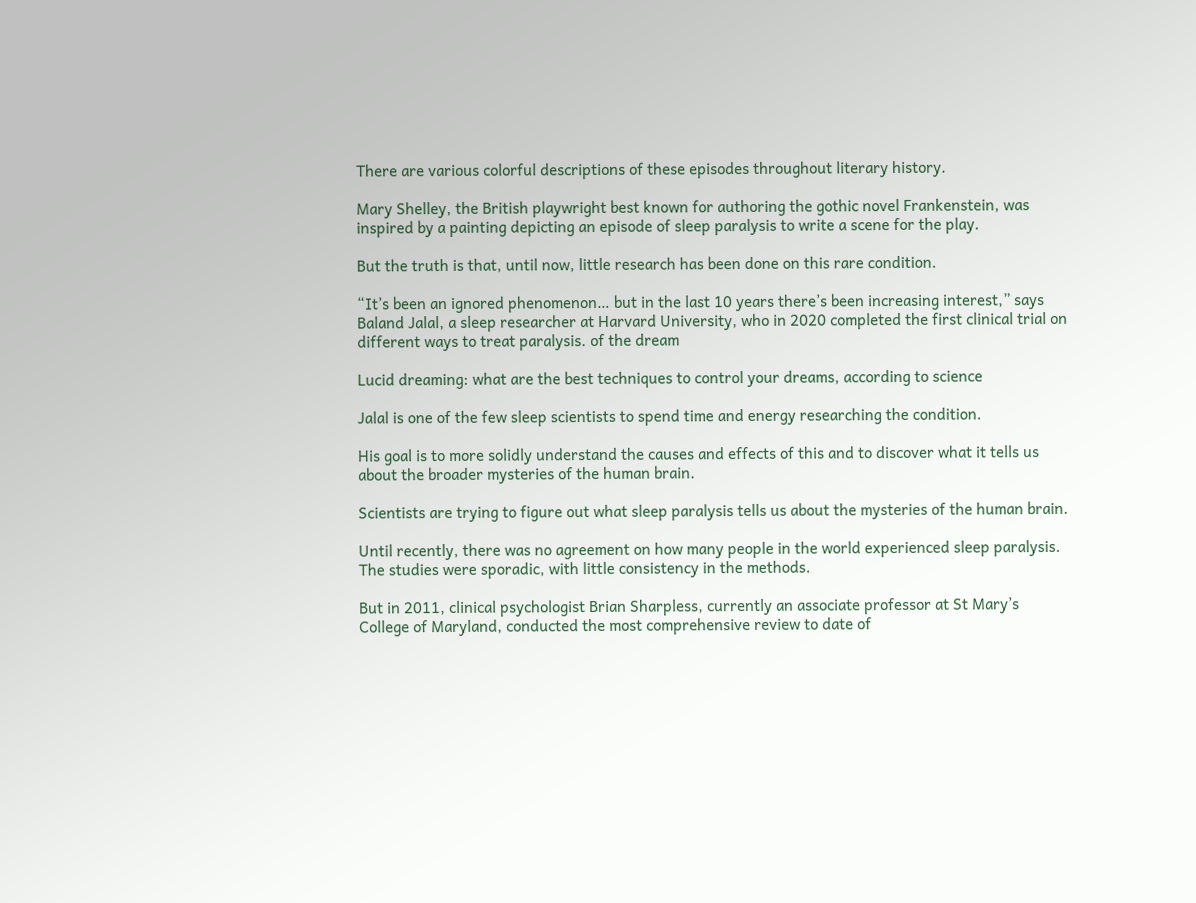There are various colorful descriptions of these episodes throughout literary history.

Mary Shelley, the British playwright best known for authoring the gothic novel Frankenstein, was inspired by a painting depicting an episode of sleep paralysis to write a scene for the play.

But the truth is that, until now, little research has been done on this rare condition.

“It’s been an ignored phenomenon… but in the last 10 years there’s been increasing interest,” says Baland Jalal, a sleep researcher at Harvard University, who in 2020 completed the first clinical trial on different ways to treat paralysis. of the dream

Lucid dreaming: what are the best techniques to control your dreams, according to science

Jalal is one of the few sleep scientists to spend time and energy researching the condition.

His goal is to more solidly understand the causes and effects of this and to discover what it tells us about the broader mysteries of the human brain.

Scientists are trying to figure out what sleep paralysis tells us about the mysteries of the human brain.

Until recently, there was no agreement on how many people in the world experienced sleep paralysis. The studies were sporadic, with little consistency in the methods.

But in 2011, clinical psychologist Brian Sharpless, currently an associate professor at St Mary’s College of Maryland, conducted the most comprehensive review to date of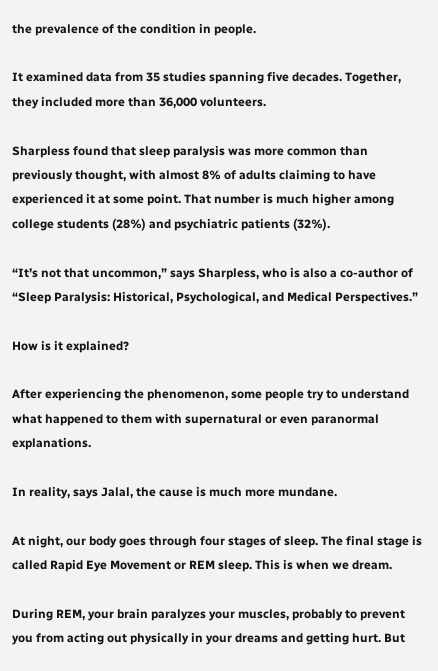the prevalence of the condition in people.

It examined data from 35 studies spanning five decades. Together, they included more than 36,000 volunteers.

Sharpless found that sleep paralysis was more common than previously thought, with almost 8% of adults claiming to have experienced it at some point. That number is much higher among college students (28%) and psychiatric patients (32%).

“It’s not that uncommon,” says Sharpless, who is also a co-author of “Sleep Paralysis: Historical, Psychological, and Medical Perspectives.”

How is it explained?

After experiencing the phenomenon, some people try to understand what happened to them with supernatural or even paranormal explanations.

In reality, says Jalal, the cause is much more mundane.

At night, our body goes through four stages of sleep. The final stage is called Rapid Eye Movement or REM sleep. This is when we dream.

During REM, your brain paralyzes your muscles, probably to prevent you from acting out physically in your dreams and getting hurt. But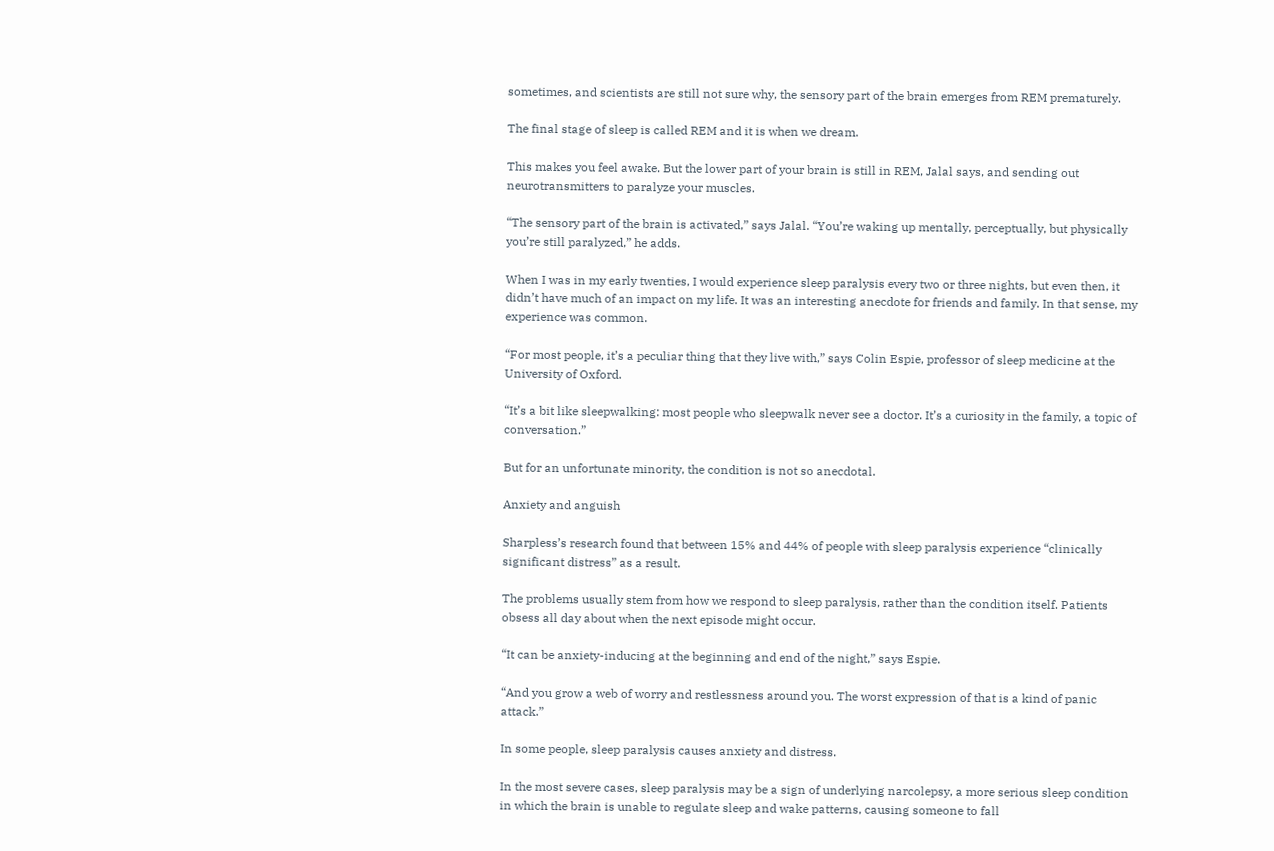sometimes, and scientists are still not sure why, the sensory part of the brain emerges from REM prematurely.

The final stage of sleep is called REM and it is when we dream.

This makes you feel awake. But the lower part of your brain is still in REM, Jalal says, and sending out neurotransmitters to paralyze your muscles.

“The sensory part of the brain is activated,” says Jalal. “You’re waking up mentally, perceptually, but physically you’re still paralyzed,” he adds.

When I was in my early twenties, I would experience sleep paralysis every two or three nights, but even then, it didn’t have much of an impact on my life. It was an interesting anecdote for friends and family. In that sense, my experience was common.

“For most people, it’s a peculiar thing that they live with,” says Colin Espie, professor of sleep medicine at the University of Oxford.

“It’s a bit like sleepwalking: most people who sleepwalk never see a doctor. It’s a curiosity in the family, a topic of conversation.”

But for an unfortunate minority, the condition is not so anecdotal.

Anxiety and anguish

Sharpless’s research found that between 15% and 44% of people with sleep paralysis experience “clinically significant distress” as a result.

The problems usually stem from how we respond to sleep paralysis, rather than the condition itself. Patients obsess all day about when the next episode might occur.

“It can be anxiety-inducing at the beginning and end of the night,” says Espie.

“And you grow a web of worry and restlessness around you. The worst expression of that is a kind of panic attack.”

In some people, sleep paralysis causes anxiety and distress.

In the most severe cases, sleep paralysis may be a sign of underlying narcolepsy, a more serious sleep condition in which the brain is unable to regulate sleep and wake patterns, causing someone to fall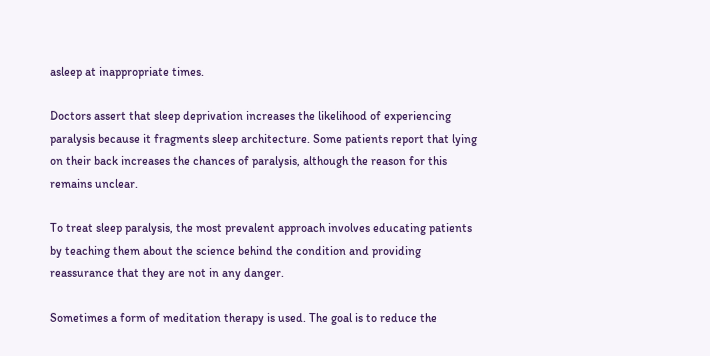asleep at inappropriate times.

Doctors assert that sleep deprivation increases the likelihood of experiencing paralysis because it fragments sleep architecture. Some patients report that lying on their back increases the chances of paralysis, although the reason for this remains unclear.

To treat sleep paralysis, the most prevalent approach involves educating patients by teaching them about the science behind the condition and providing reassurance that they are not in any danger.

Sometimes a form of meditation therapy is used. The goal is to reduce the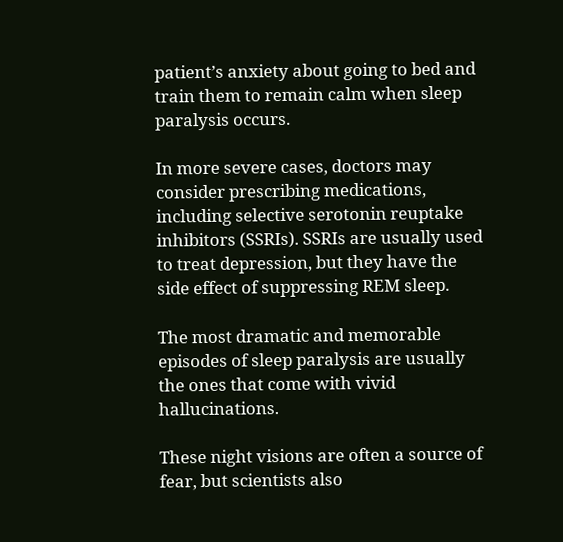patient’s anxiety about going to bed and train them to remain calm when sleep paralysis occurs.

In more severe cases, doctors may consider prescribing medications, including selective serotonin reuptake inhibitors (SSRIs). SSRIs are usually used to treat depression, but they have the side effect of suppressing REM sleep.

The most dramatic and memorable episodes of sleep paralysis are usually the ones that come with vivid hallucinations.

These night visions are often a source of fear, but scientists also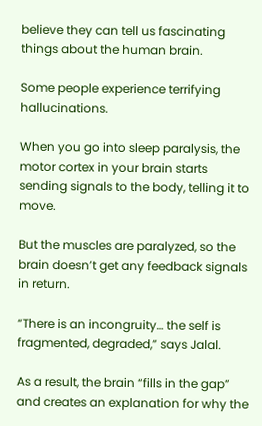believe they can tell us fascinating things about the human brain.

Some people experience terrifying hallucinations.

When you go into sleep paralysis, the motor cortex in your brain starts sending signals to the body, telling it to move.

But the muscles are paralyzed, so the brain doesn’t get any feedback signals in return.

“There is an incongruity… the self is fragmented, degraded,” says Jalal.

As a result, the brain “fills in the gap” and creates an explanation for why the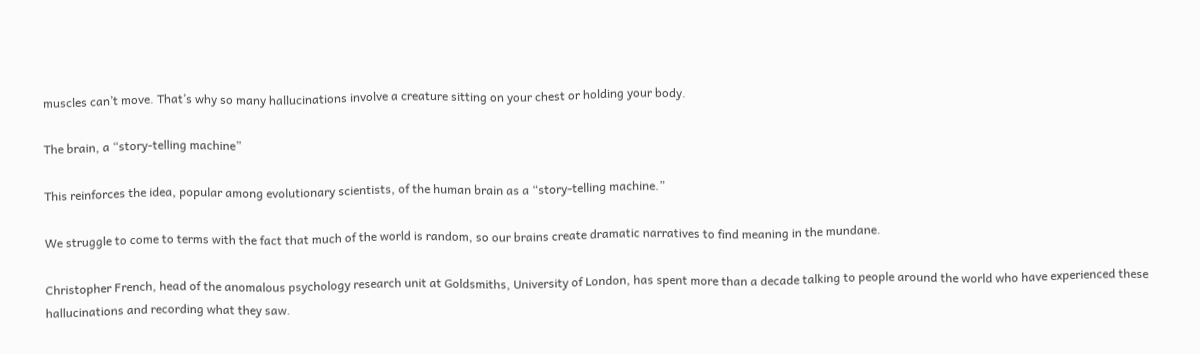muscles can’t move. That’s why so many hallucinations involve a creature sitting on your chest or holding your body.

The brain, a “story-telling machine”

This reinforces the idea, popular among evolutionary scientists, of the human brain as a “story-telling machine.”

We struggle to come to terms with the fact that much of the world is random, so our brains create dramatic narratives to find meaning in the mundane.

Christopher French, head of the anomalous psychology research unit at Goldsmiths, University of London, has spent more than a decade talking to people around the world who have experienced these hallucinations and recording what they saw.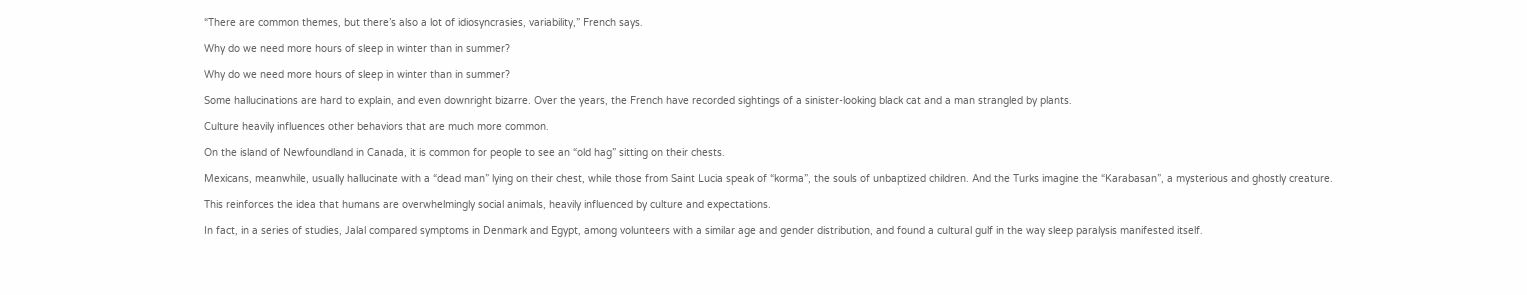“There are common themes, but there’s also a lot of idiosyncrasies, variability,” French says.

Why do we need more hours of sleep in winter than in summer?

Why do we need more hours of sleep in winter than in summer?

Some hallucinations are hard to explain, and even downright bizarre. Over the years, the French have recorded sightings of a sinister-looking black cat and a man strangled by plants.

Culture heavily influences other behaviors that are much more common.

On the island of Newfoundland in Canada, it is common for people to see an “old hag” sitting on their chests.

Mexicans, meanwhile, usually hallucinate with a “dead man” lying on their chest, while those from Saint Lucia speak of “korma”, the souls of unbaptized children. And the Turks imagine the “Karabasan”, a mysterious and ghostly creature.

This reinforces the idea that humans are overwhelmingly social animals, heavily influenced by culture and expectations.

In fact, in a series of studies, Jalal compared symptoms in Denmark and Egypt, among volunteers with a similar age and gender distribution, and found a cultural gulf in the way sleep paralysis manifested itself.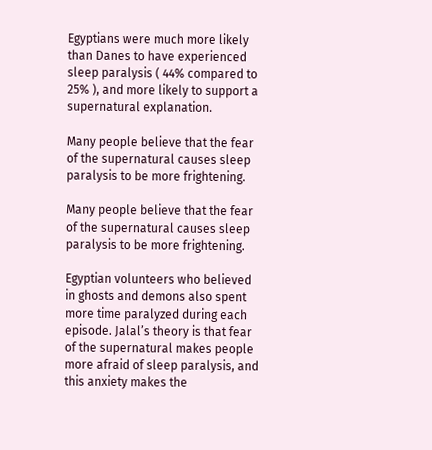Egyptians were much more likely than Danes to have experienced sleep paralysis ( 44% compared to 25% ), and more likely to support a supernatural explanation.

Many people believe that the fear of the supernatural causes sleep paralysis to be more frightening.

Many people believe that the fear of the supernatural causes sleep paralysis to be more frightening.

Egyptian volunteers who believed in ghosts and demons also spent more time paralyzed during each episode. Jalal’s theory is that fear of the supernatural makes people more afraid of sleep paralysis, and this anxiety makes the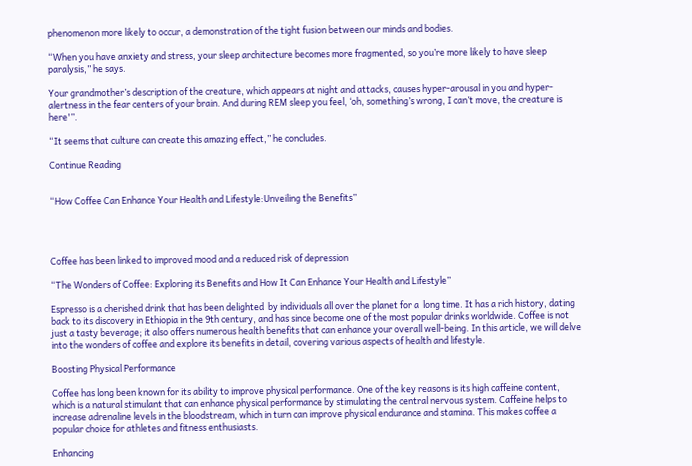phenomenon more likely to occur, a demonstration of the tight fusion between our minds and bodies.

“When you have anxiety and stress, your sleep architecture becomes more fragmented, so you’re more likely to have sleep paralysis,” he says.

Your grandmother’s description of the creature, which appears at night and attacks, causes hyper-arousal in you and hyper-alertness in the fear centers of your brain. And during REM sleep you feel, ‘oh, something’s wrong, I can’t move, the creature is here'”.

“It seems that culture can create this amazing effect,” he concludes.

Continue Reading


“How Coffee Can Enhance Your Health and Lifestyle:Unveiling the Benefits”




Coffee has been linked to improved mood and a reduced risk of depression

“The Wonders of Coffee: Exploring its Benefits and How It Can Enhance Your Health and Lifestyle”

Espresso is a cherished drink that has been delighted  by individuals all over the planet for a  long time. It has a rich history, dating back to its discovery in Ethiopia in the 9th century, and has since become one of the most popular drinks worldwide. Coffee is not just a tasty beverage; it also offers numerous health benefits that can enhance your overall well-being. In this article, we will delve into the wonders of coffee and explore its benefits in detail, covering various aspects of health and lifestyle.

Boosting Physical Performance

Coffee has long been known for its ability to improve physical performance. One of the key reasons is its high caffeine content, which is a natural stimulant that can enhance physical performance by stimulating the central nervous system. Caffeine helps to increase adrenaline levels in the bloodstream, which in turn can improve physical endurance and stamina. This makes coffee a popular choice for athletes and fitness enthusiasts.

Enhancing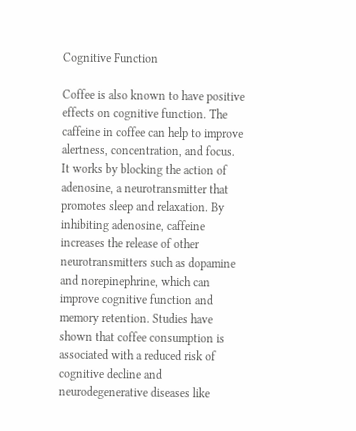Cognitive Function

Coffee is also known to have positive effects on cognitive function. The caffeine in coffee can help to improve alertness, concentration, and focus. It works by blocking the action of adenosine, a neurotransmitter that promotes sleep and relaxation. By inhibiting adenosine, caffeine increases the release of other neurotransmitters such as dopamine and norepinephrine, which can improve cognitive function and memory retention. Studies have shown that coffee consumption is associated with a reduced risk of cognitive decline and neurodegenerative diseases like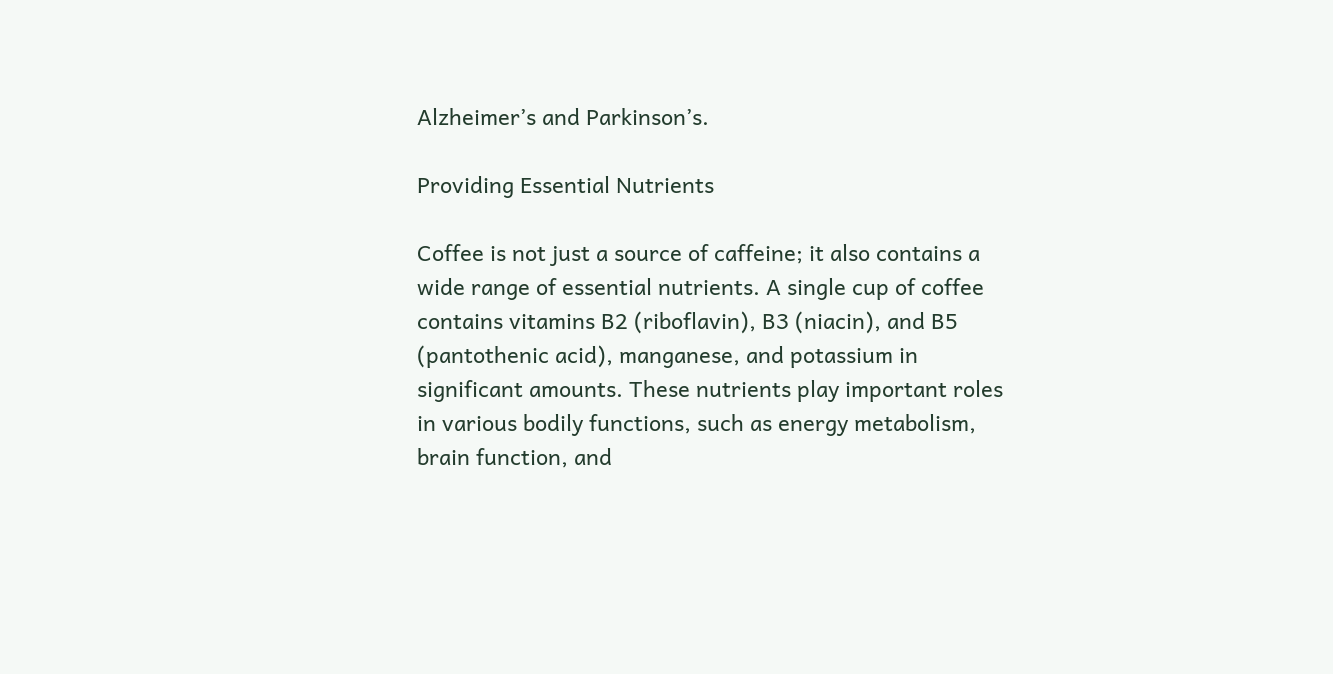Alzheimer’s and Parkinson’s.

Providing Essential Nutrients

Coffee is not just a source of caffeine; it also contains a wide range of essential nutrients. A single cup of coffee contains vitamins B2 (riboflavin), B3 (niacin), and B5 (pantothenic acid), manganese, and potassium in significant amounts. These nutrients play important roles in various bodily functions, such as energy metabolism, brain function, and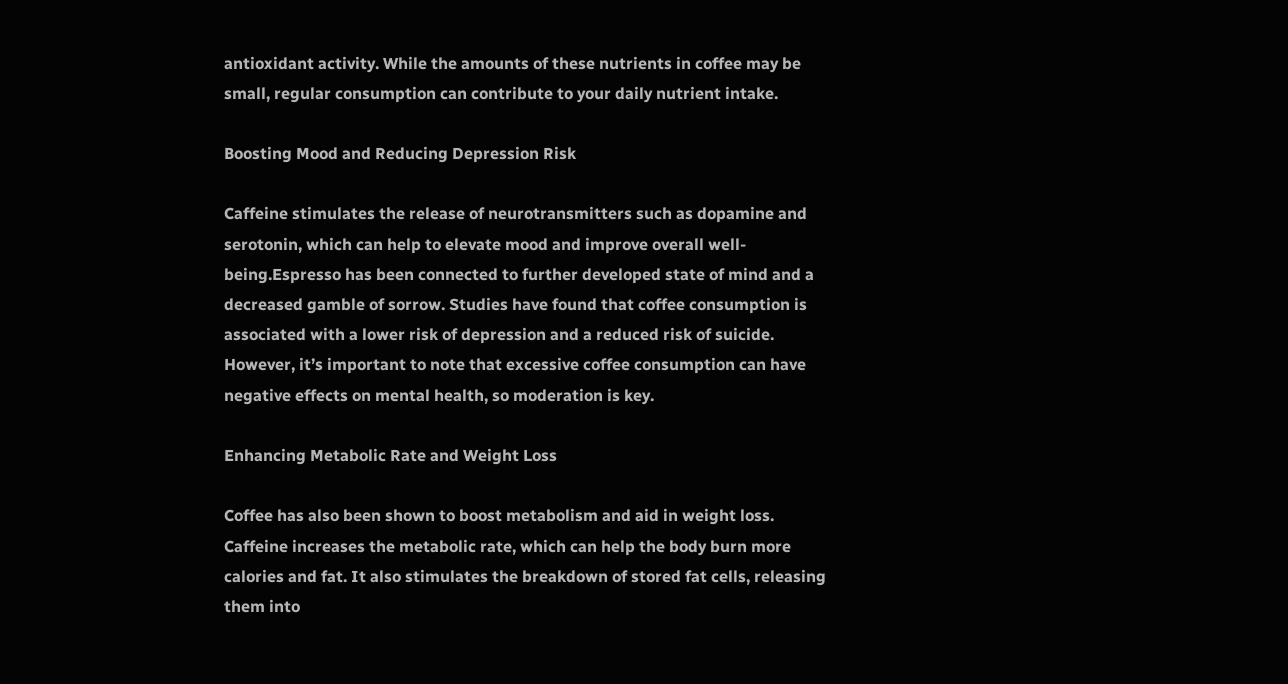antioxidant activity. While the amounts of these nutrients in coffee may be small, regular consumption can contribute to your daily nutrient intake.

Boosting Mood and Reducing Depression Risk

Caffeine stimulates the release of neurotransmitters such as dopamine and serotonin, which can help to elevate mood and improve overall well-being.Espresso has been connected to further developed state of mind and a decreased gamble of sorrow. Studies have found that coffee consumption is associated with a lower risk of depression and a reduced risk of suicide. However, it’s important to note that excessive coffee consumption can have negative effects on mental health, so moderation is key.

Enhancing Metabolic Rate and Weight Loss

Coffee has also been shown to boost metabolism and aid in weight loss. Caffeine increases the metabolic rate, which can help the body burn more calories and fat. It also stimulates the breakdown of stored fat cells, releasing them into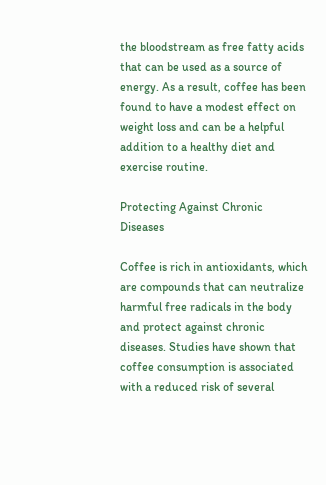the bloodstream as free fatty acids that can be used as a source of energy. As a result, coffee has been found to have a modest effect on weight loss and can be a helpful addition to a healthy diet and exercise routine.

Protecting Against Chronic Diseases

Coffee is rich in antioxidants, which are compounds that can neutralize harmful free radicals in the body and protect against chronic diseases. Studies have shown that coffee consumption is associated with a reduced risk of several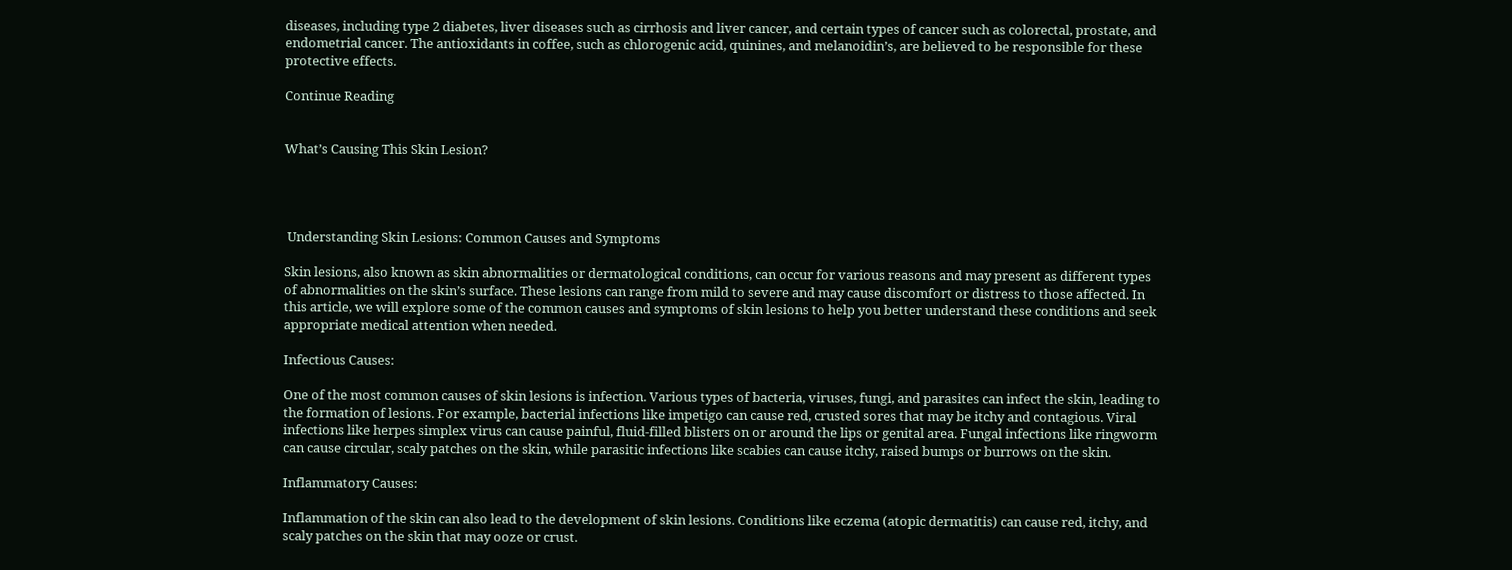diseases, including type 2 diabetes, liver diseases such as cirrhosis and liver cancer, and certain types of cancer such as colorectal, prostate, and endometrial cancer. The antioxidants in coffee, such as chlorogenic acid, quinines, and melanoidin’s, are believed to be responsible for these protective effects.

Continue Reading


What’s Causing This Skin Lesion?




 Understanding Skin Lesions: Common Causes and Symptoms

Skin lesions, also known as skin abnormalities or dermatological conditions, can occur for various reasons and may present as different types of abnormalities on the skin’s surface. These lesions can range from mild to severe and may cause discomfort or distress to those affected. In this article, we will explore some of the common causes and symptoms of skin lesions to help you better understand these conditions and seek appropriate medical attention when needed.

Infectious Causes:

One of the most common causes of skin lesions is infection. Various types of bacteria, viruses, fungi, and parasites can infect the skin, leading to the formation of lesions. For example, bacterial infections like impetigo can cause red, crusted sores that may be itchy and contagious. Viral infections like herpes simplex virus can cause painful, fluid-filled blisters on or around the lips or genital area. Fungal infections like ringworm can cause circular, scaly patches on the skin, while parasitic infections like scabies can cause itchy, raised bumps or burrows on the skin.

Inflammatory Causes:

Inflammation of the skin can also lead to the development of skin lesions. Conditions like eczema (atopic dermatitis) can cause red, itchy, and scaly patches on the skin that may ooze or crust.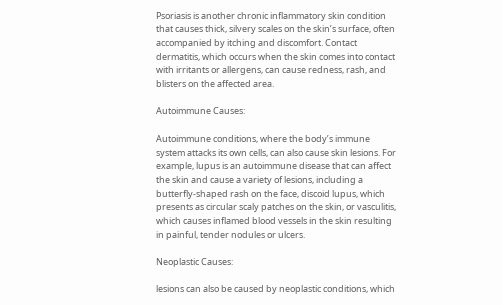Psoriasis is another chronic inflammatory skin condition that causes thick, silvery scales on the skin’s surface, often accompanied by itching and discomfort. Contact dermatitis, which occurs when the skin comes into contact with irritants or allergens, can cause redness, rash, and blisters on the affected area.

Autoimmune Causes:

Autoimmune conditions, where the body’s immune system attacks its own cells, can also cause skin lesions. For example, lupus is an autoimmune disease that can affect the skin and cause a variety of lesions, including a butterfly-shaped rash on the face, discoid lupus, which presents as circular scaly patches on the skin, or vasculitis, which causes inflamed blood vessels in the skin resulting in painful, tender nodules or ulcers.

Neoplastic Causes:

lesions can also be caused by neoplastic conditions, which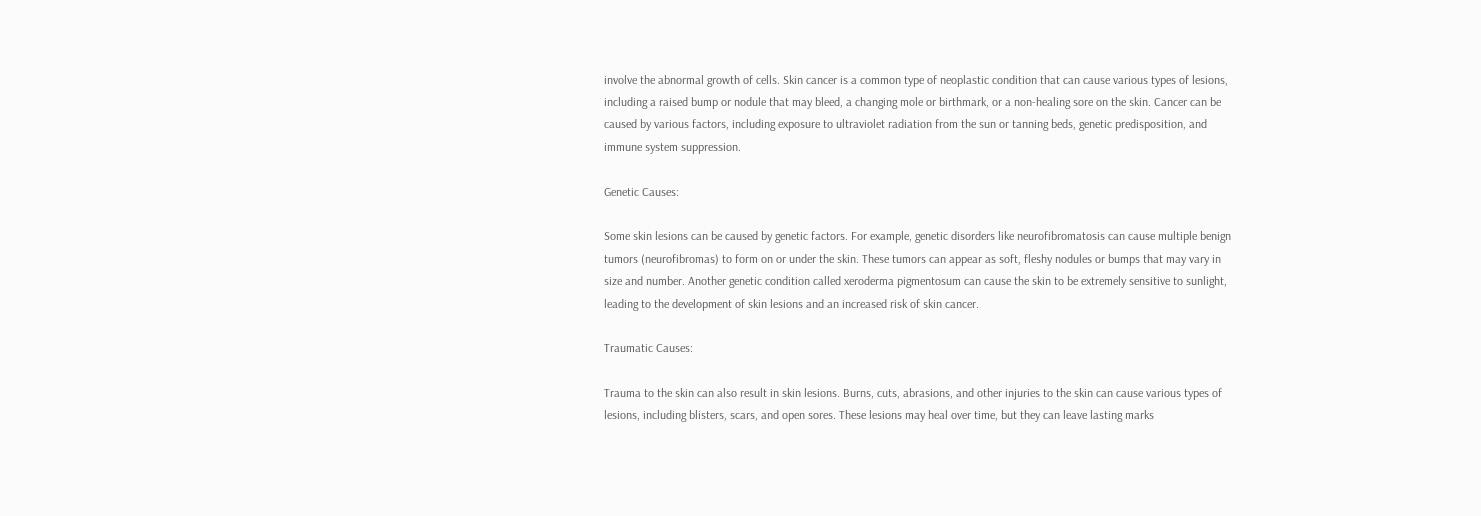involve the abnormal growth of cells. Skin cancer is a common type of neoplastic condition that can cause various types of lesions, including a raised bump or nodule that may bleed, a changing mole or birthmark, or a non-healing sore on the skin. Cancer can be caused by various factors, including exposure to ultraviolet radiation from the sun or tanning beds, genetic predisposition, and immune system suppression.

Genetic Causes:

Some skin lesions can be caused by genetic factors. For example, genetic disorders like neurofibromatosis can cause multiple benign tumors (neurofibromas) to form on or under the skin. These tumors can appear as soft, fleshy nodules or bumps that may vary in size and number. Another genetic condition called xeroderma pigmentosum can cause the skin to be extremely sensitive to sunlight, leading to the development of skin lesions and an increased risk of skin cancer.

Traumatic Causes:

Trauma to the skin can also result in skin lesions. Burns, cuts, abrasions, and other injuries to the skin can cause various types of lesions, including blisters, scars, and open sores. These lesions may heal over time, but they can leave lasting marks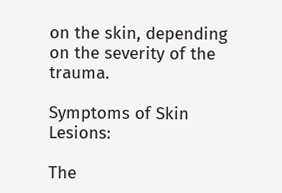on the skin, depending on the severity of the trauma.

Symptoms of Skin Lesions:

The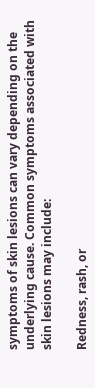symptoms of skin lesions can vary depending on the underlying cause. Common symptoms associated with skin lesions may include:

Redness, rash, or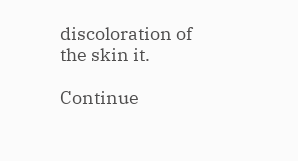discoloration of the skin it.

Continue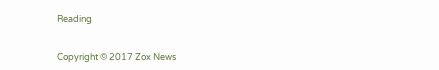Reading


Copyright © 2017 Zox News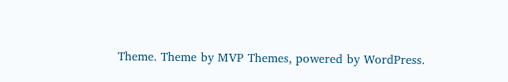Theme. Theme by MVP Themes, powered by WordPress.